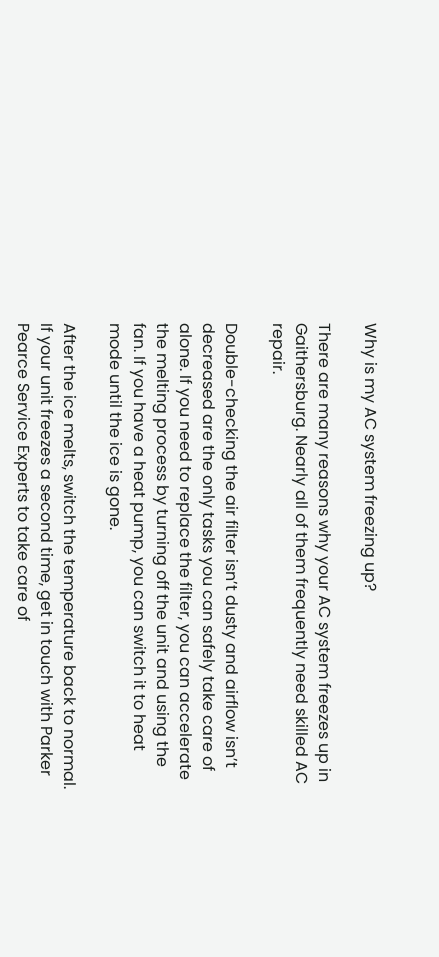Why is my AC system freezing up?

There are many reasons why your AC system freezes up in Gaithersburg. Nearly all of them frequently need skilled AC repair.

Double-checking the air filter isn’t dusty and airflow isn’t decreased are the only tasks you can safely take care of alone. If you need to replace the filter, you can accelerate the melting process by turning off the unit and using the fan. If you have a heat pump, you can switch it to heat mode until the ice is gone.

After the ice melts, switch the temperature back to normal. If your unit freezes a second time, get in touch with Parker Pearce Service Experts to take care of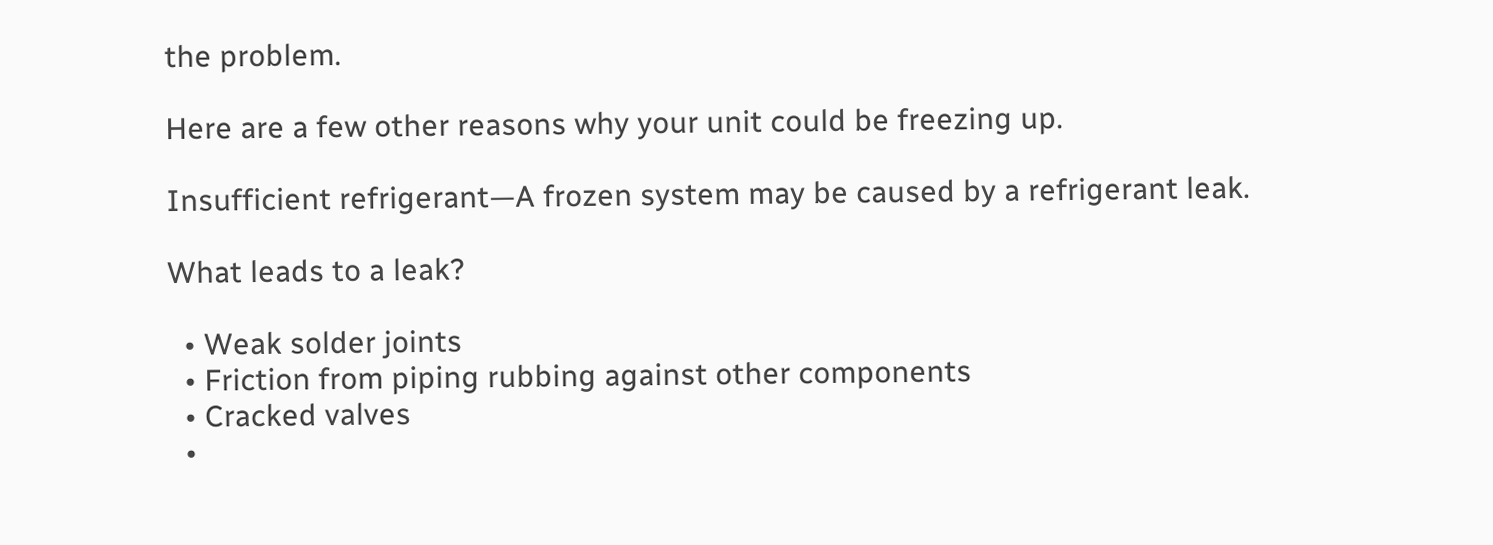the problem.

Here are a few other reasons why your unit could be freezing up.

Insufficient refrigerant—A frozen system may be caused by a refrigerant leak.

What leads to a leak?

  • Weak solder joints
  • Friction from piping rubbing against other components
  • Cracked valves
  •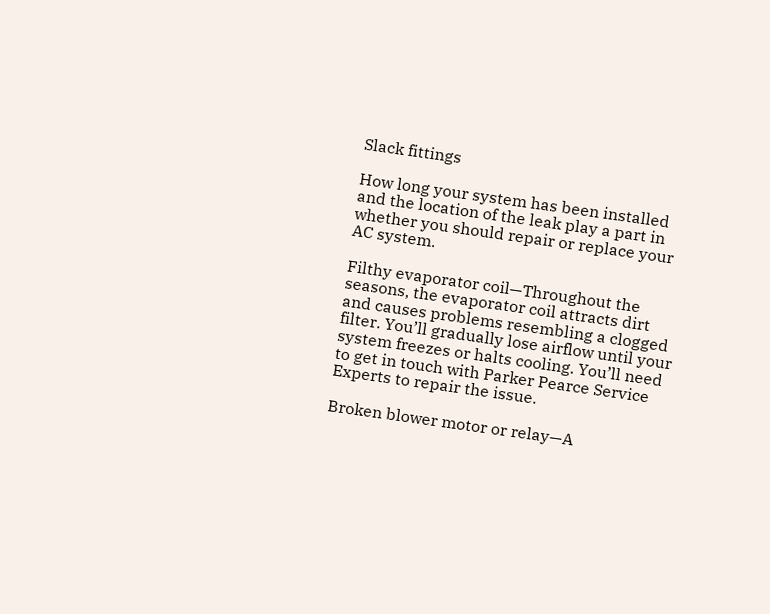Slack fittings

How long your system has been installed and the location of the leak play a part in whether you should repair or replace your AC system.

Filthy evaporator coil—Throughout the seasons, the evaporator coil attracts dirt and causes problems resembling a clogged filter. You’ll gradually lose airflow until your system freezes or halts cooling. You’ll need to get in touch with Parker Pearce Service Experts to repair the issue.

Broken blower motor or relay—A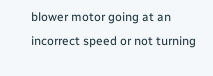blower motor going at an incorrect speed or not turning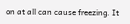on at all can cause freezing. It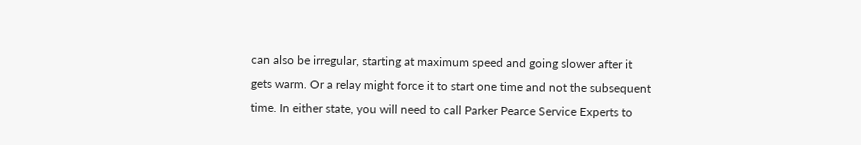can also be irregular, starting at maximum speed and going slower after it gets warm. Or a relay might force it to start one time and not the subsequent time. In either state, you will need to call Parker Pearce Service Experts to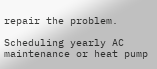repair the problem.

Scheduling yearly AC maintenance or heat pump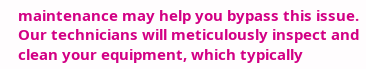maintenance may help you bypass this issue. Our technicians will meticulously inspect and clean your equipment, which typically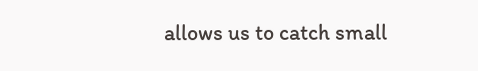allows us to catch small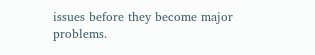issues before they become major problems.